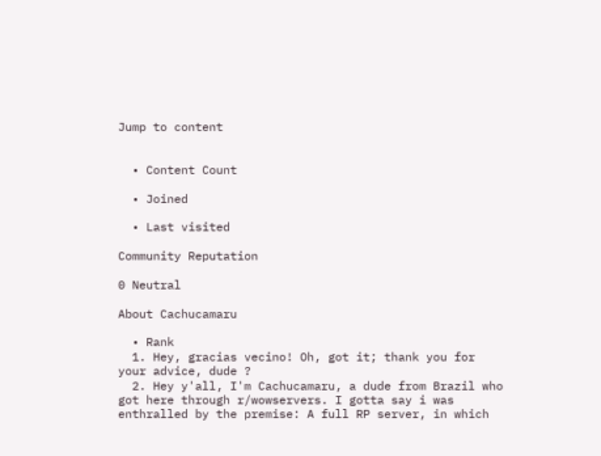Jump to content


  • Content Count

  • Joined

  • Last visited

Community Reputation

0 Neutral

About Cachucamaru

  • Rank
  1. Hey, gracias vecino! Oh, got it; thank you for your advice, dude ?
  2. Hey y'all, I'm Cachucamaru, a dude from Brazil who got here through r/wowservers. I gotta say i was enthralled by the premise: A full RP server, in which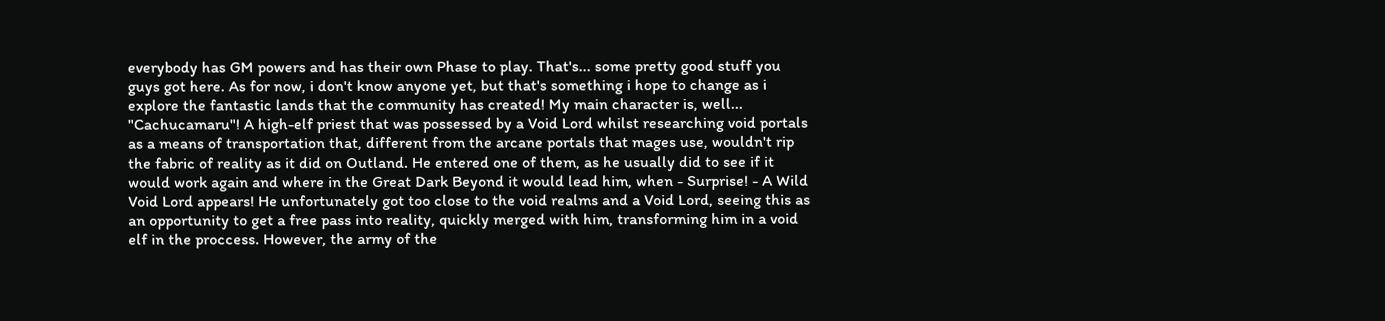everybody has GM powers and has their own Phase to play. That's... some pretty good stuff you guys got here. As for now, i don't know anyone yet, but that's something i hope to change as i explore the fantastic lands that the community has created! My main character is, well... "Cachucamaru"! A high-elf priest that was possessed by a Void Lord whilst researching void portals as a means of transportation that, different from the arcane portals that mages use, wouldn't rip the fabric of reality as it did on Outland. He entered one of them, as he usually did to see if it would work again and where in the Great Dark Beyond it would lead him, when - Surprise! - A Wild Void Lord appears! He unfortunately got too close to the void realms and a Void Lord, seeing this as an opportunity to get a free pass into reality, quickly merged with him, transforming him in a void elf in the proccess. However, the army of the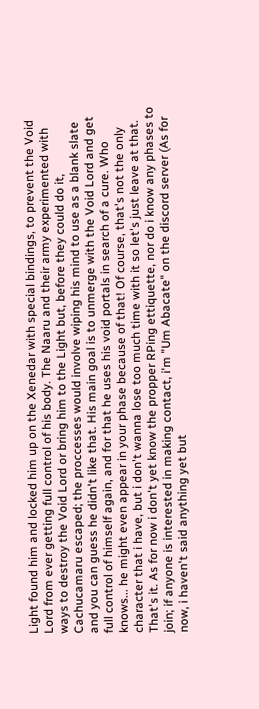Light found him and locked him up on the Xenedar with special bindings, to prevent the Void Lord from ever getting full control of his body. The Naaru and their army experimented with ways to destroy the Void Lord or bring him to the Light but, before they could do it, Cachucamaru escaped; the proccesses would involve wiping his mind to use as a blank slate and you can guess he didn't like that. His main goal is to unmerge with the Void Lord and get full control of himself again, and for that he uses his void portals in search of a cure. Who knows... he might even appear in your phase because of that! Of course, that's not the only character that i have, but i don't wanna lose too much time with it so let's just leave at that. That's it. As for now i don't yet know the propper RPing ettiquette, nor do i know any phases to join; if anyone is interested in making contact, i'm "Um Abacate" on the discord server (As for now, i haven't said anything yet but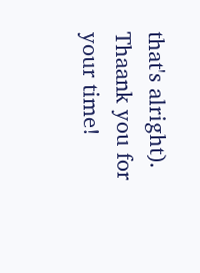that's alright). Thaank you for your time!